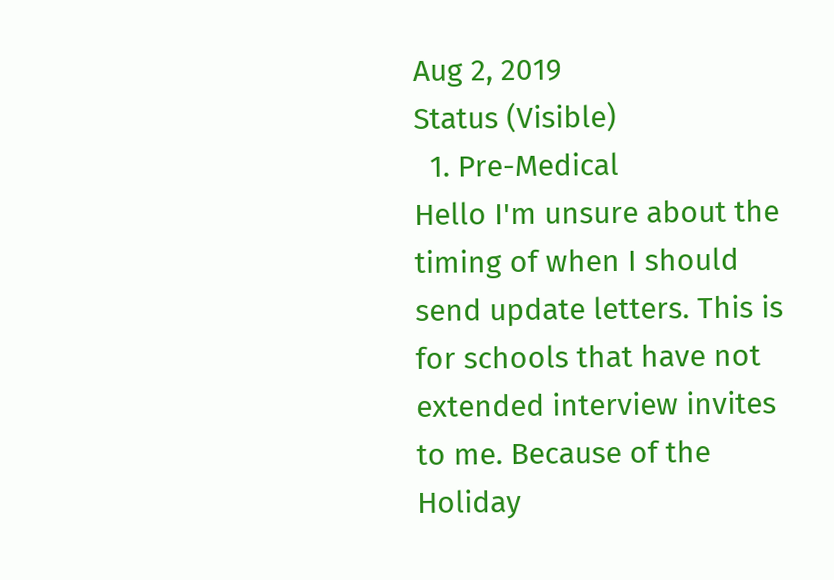Aug 2, 2019
Status (Visible)
  1. Pre-Medical
Hello I'm unsure about the timing of when I should send update letters. This is for schools that have not extended interview invites to me. Because of the Holiday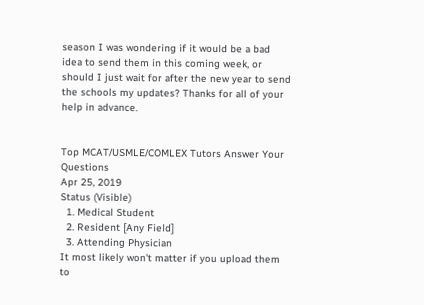season I was wondering if it would be a bad idea to send them in this coming week, or should I just wait for after the new year to send the schools my updates? Thanks for all of your help in advance.


Top MCAT/USMLE/COMLEX Tutors Answer Your Questions
Apr 25, 2019
Status (Visible)
  1. Medical Student
  2. Resident [Any Field]
  3. Attending Physician
It most likely won't matter if you upload them to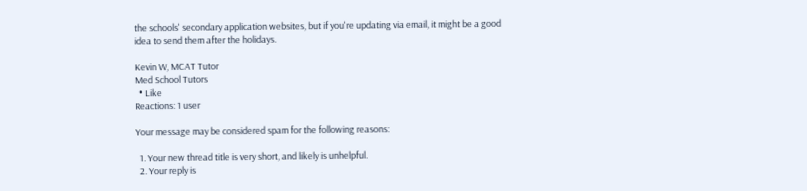the schools' secondary application websites, but if you're updating via email, it might be a good idea to send them after the holidays.

Kevin W, MCAT Tutor
Med School Tutors
  • Like
Reactions: 1 user

Your message may be considered spam for the following reasons:

  1. Your new thread title is very short, and likely is unhelpful.
  2. Your reply is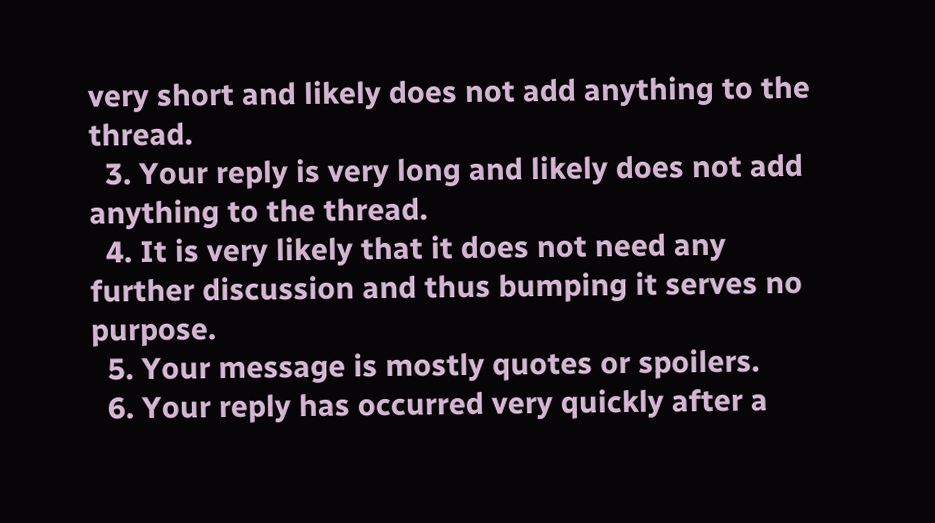very short and likely does not add anything to the thread.
  3. Your reply is very long and likely does not add anything to the thread.
  4. It is very likely that it does not need any further discussion and thus bumping it serves no purpose.
  5. Your message is mostly quotes or spoilers.
  6. Your reply has occurred very quickly after a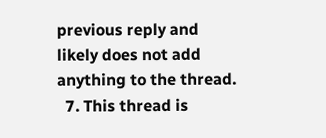previous reply and likely does not add anything to the thread.
  7. This thread is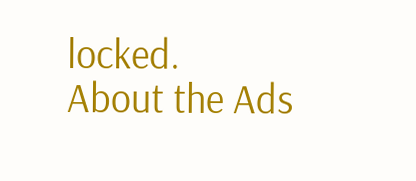locked.
About the Ads